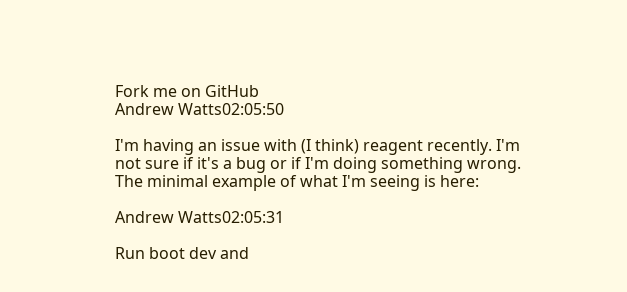Fork me on GitHub
Andrew Watts02:05:50

I'm having an issue with (I think) reagent recently. I'm not sure if it's a bug or if I'm doing something wrong. The minimal example of what I'm seeing is here:

Andrew Watts02:05:31

Run boot dev and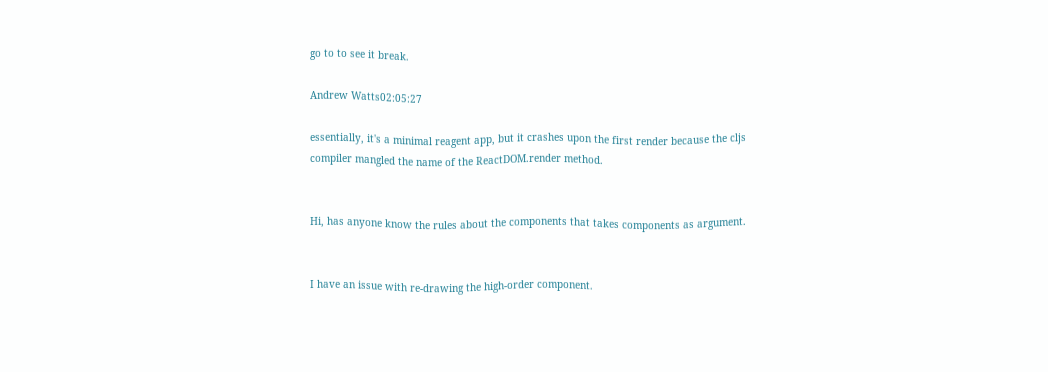go to to see it break.

Andrew Watts02:05:27

essentially, it's a minimal reagent app, but it crashes upon the first render because the cljs compiler mangled the name of the ReactDOM.render method.


Hi, has anyone know the rules about the components that takes components as argument.


I have an issue with re-drawing the high-order component.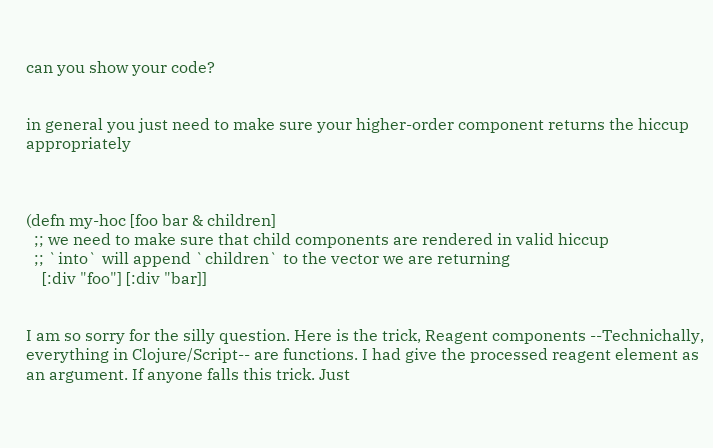can you show your code?


in general you just need to make sure your higher-order component returns the hiccup appropriately



(defn my-hoc [foo bar & children]
  ;; we need to make sure that child components are rendered in valid hiccup
  ;; `into` will append `children` to the vector we are returning
    [:div "foo"] [:div "bar]]


I am so sorry for the silly question. Here is the trick, Reagent components --Technichally, everything in Clojure/Script-- are functions. I had give the processed reagent element as an argument. If anyone falls this trick. Just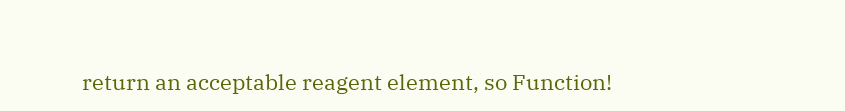return an acceptable reagent element, so Function!